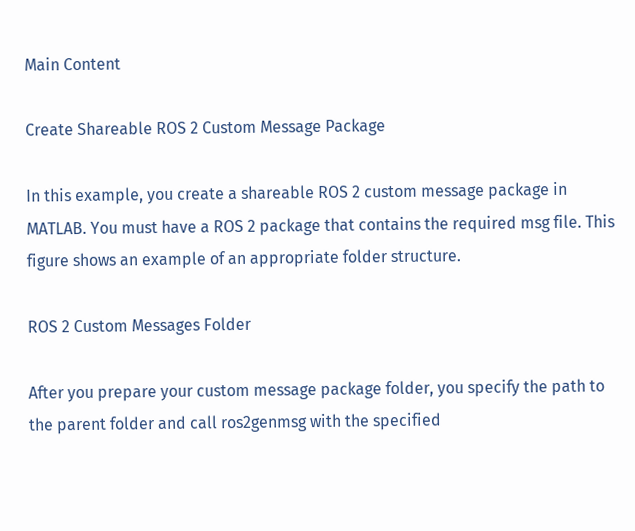Main Content

Create Shareable ROS 2 Custom Message Package

In this example, you create a shareable ROS 2 custom message package in MATLAB. You must have a ROS 2 package that contains the required msg file. This figure shows an example of an appropriate folder structure.

ROS 2 Custom Messages Folder

After you prepare your custom message package folder, you specify the path to the parent folder and call ros2genmsg with the specified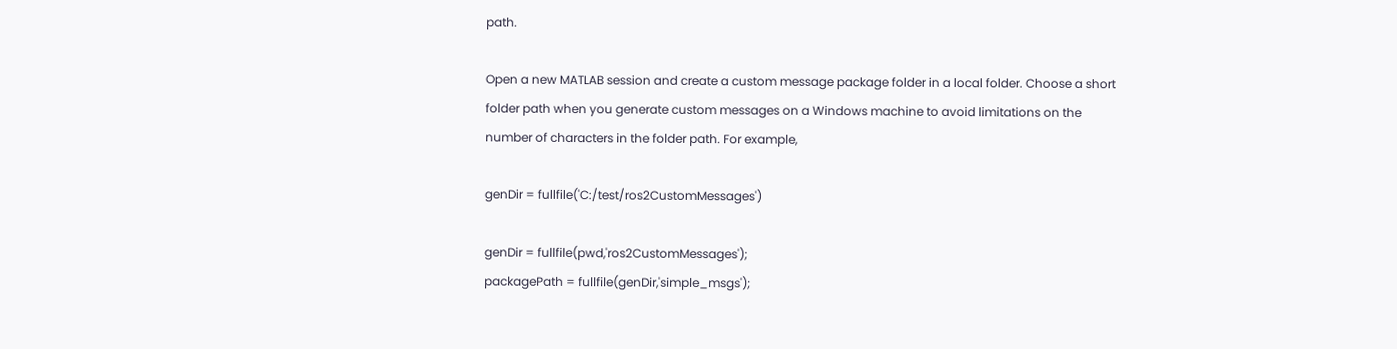path.

Open a new MATLAB session and create a custom message package folder in a local folder. Choose a short folder path when you generate custom messages on a Windows machine to avoid limitations on the number of characters in the folder path. For example,

genDir = fullfile('C:/test/ros2CustomMessages')

genDir = fullfile(pwd,'ros2CustomMessages');
packagePath = fullfile(genDir,'simple_msgs');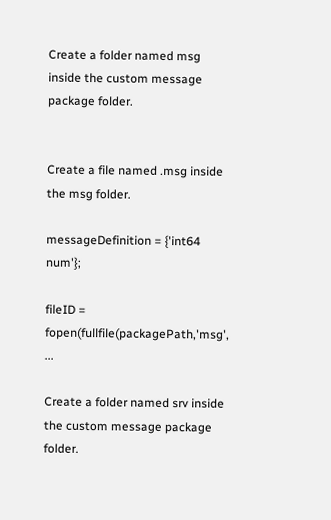Create a folder named msg inside the custom message package folder.


Create a file named .msg inside the msg folder.

messageDefinition = {'int64 num'};

fileID = fopen(fullfile(packagePath,'msg', ...

Create a folder named srv inside the custom message package folder.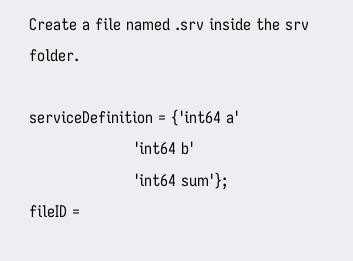Create a file named .srv inside the srv folder.

serviceDefinition = {'int64 a'
                     'int64 b'
                     'int64 sum'};
fileID =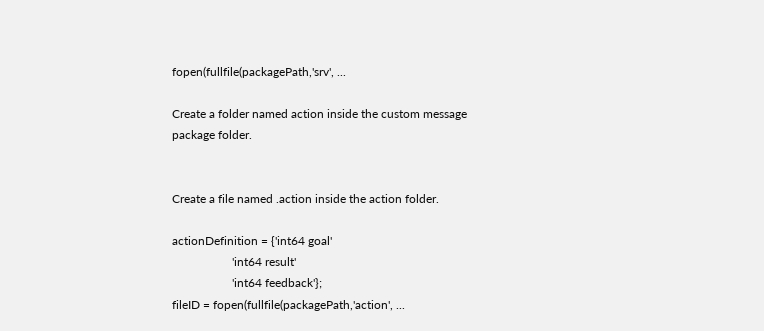fopen(fullfile(packagePath,'srv', ...

Create a folder named action inside the custom message package folder.


Create a file named .action inside the action folder.

actionDefinition = {'int64 goal'
                    'int64 result'
                    'int64 feedback'};
fileID = fopen(fullfile(packagePath,'action', ...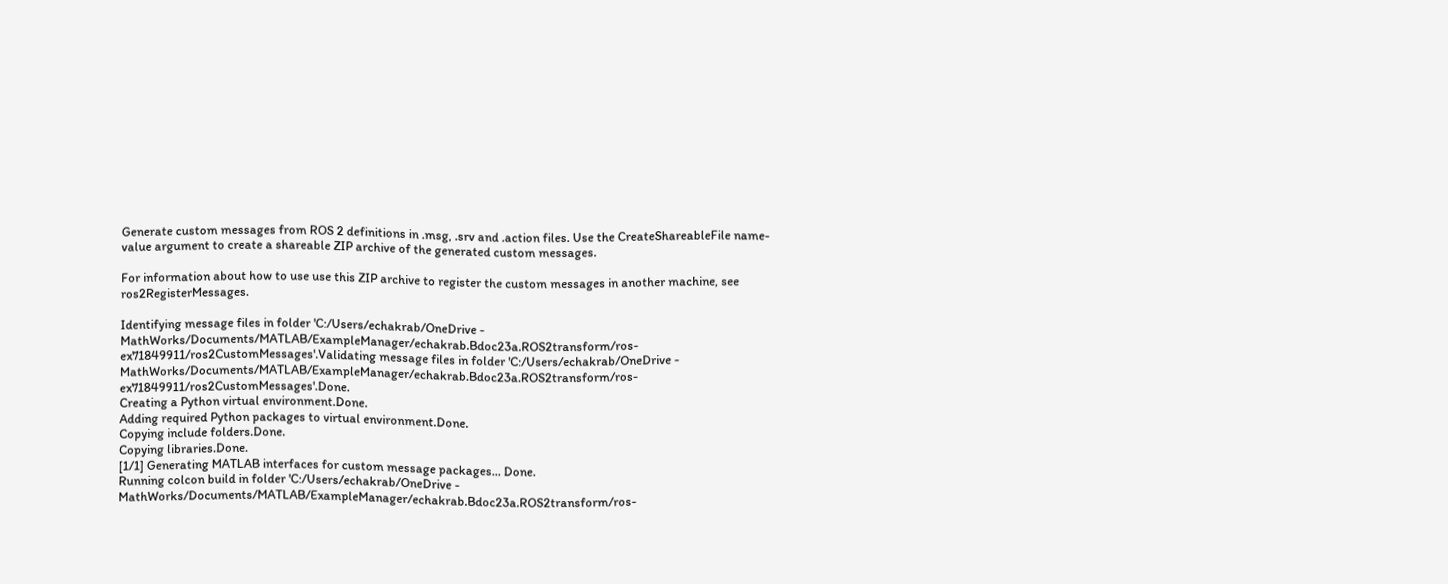Generate custom messages from ROS 2 definitions in .msg, .srv and .action files. Use the CreateShareableFile name-value argument to create a shareable ZIP archive of the generated custom messages.

For information about how to use use this ZIP archive to register the custom messages in another machine, see ros2RegisterMessages.

Identifying message files in folder 'C:/Users/echakrab/OneDrive - MathWorks/Documents/MATLAB/ExampleManager/echakrab.Bdoc23a.ROS2transform/ros-ex71849911/ros2CustomMessages'.Validating message files in folder 'C:/Users/echakrab/OneDrive - MathWorks/Documents/MATLAB/ExampleManager/echakrab.Bdoc23a.ROS2transform/ros-ex71849911/ros2CustomMessages'.Done.
Creating a Python virtual environment.Done.
Adding required Python packages to virtual environment.Done.
Copying include folders.Done.
Copying libraries.Done.
[1/1] Generating MATLAB interfaces for custom message packages... Done.
Running colcon build in folder 'C:/Users/echakrab/OneDrive - MathWorks/Documents/MATLAB/ExampleManager/echakrab.Bdoc23a.ROS2transform/ros-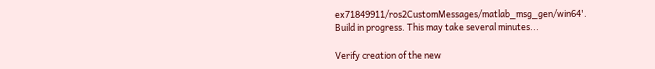ex71849911/ros2CustomMessages/matlab_msg_gen/win64'.
Build in progress. This may take several minutes...

Verify creation of the new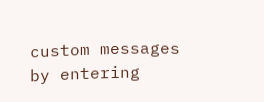custom messages by entering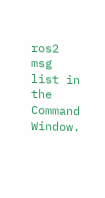ros2 msg list in the Command Window.